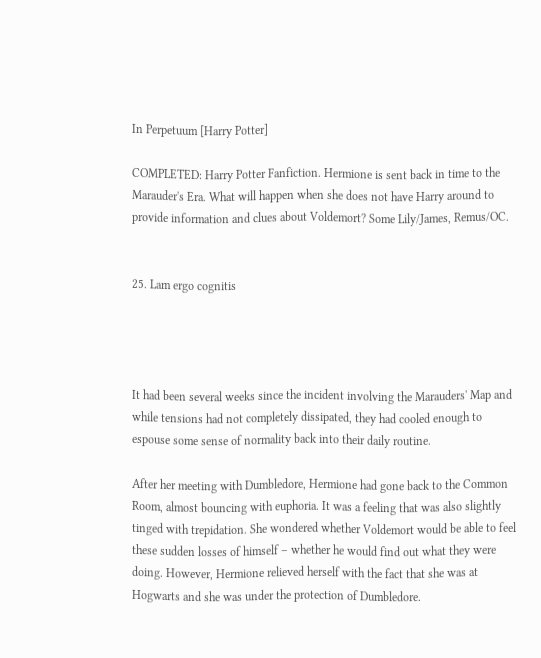In Perpetuum [Harry Potter]

COMPLETED: Harry Potter Fanfiction. Hermione is sent back in time to the Marauder's Era. What will happen when she does not have Harry around to provide information and clues about Voldemort? Some Lily/James, Remus/OC.


25. Lam ergo cognitis




It had been several weeks since the incident involving the Marauders' Map and while tensions had not completely dissipated, they had cooled enough to espouse some sense of normality back into their daily routine.

After her meeting with Dumbledore, Hermione had gone back to the Common Room, almost bouncing with euphoria. It was a feeling that was also slightly tinged with trepidation. She wondered whether Voldemort would be able to feel these sudden losses of himself – whether he would find out what they were doing. However, Hermione relieved herself with the fact that she was at Hogwarts and she was under the protection of Dumbledore.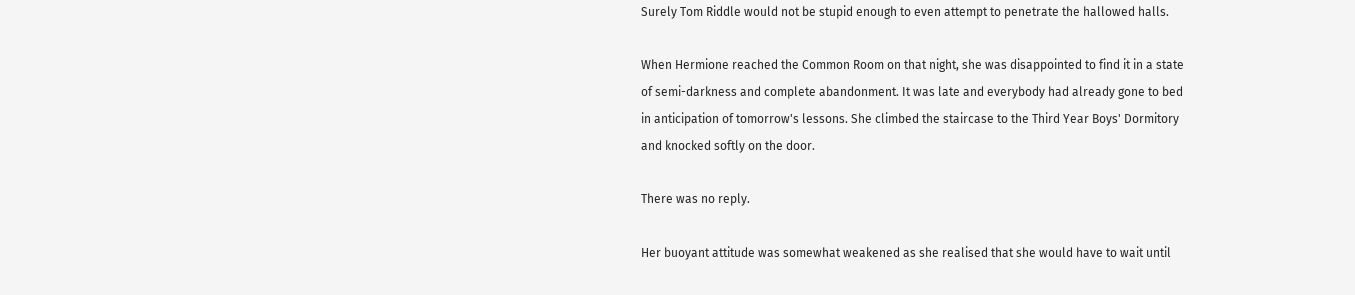Surely Tom Riddle would not be stupid enough to even attempt to penetrate the hallowed halls.

When Hermione reached the Common Room on that night, she was disappointed to find it in a state of semi-darkness and complete abandonment. It was late and everybody had already gone to bed in anticipation of tomorrow's lessons. She climbed the staircase to the Third Year Boys' Dormitory and knocked softly on the door.

There was no reply.

Her buoyant attitude was somewhat weakened as she realised that she would have to wait until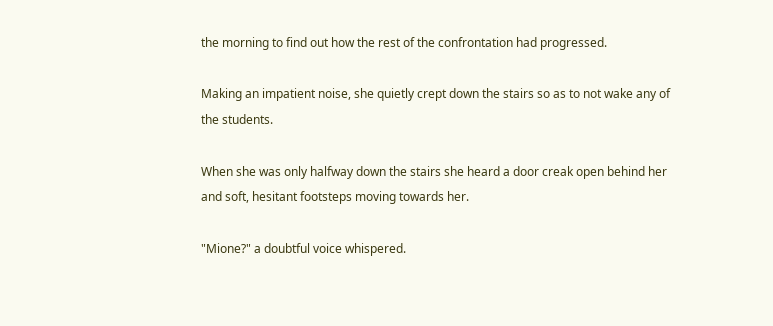the morning to find out how the rest of the confrontation had progressed.

Making an impatient noise, she quietly crept down the stairs so as to not wake any of the students.

When she was only halfway down the stairs she heard a door creak open behind her and soft, hesitant footsteps moving towards her.

"Mione?" a doubtful voice whispered.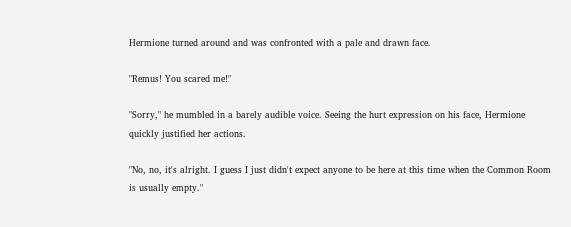Hermione turned around and was confronted with a pale and drawn face.

"Remus! You scared me!"

"Sorry," he mumbled in a barely audible voice. Seeing the hurt expression on his face, Hermione quickly justified her actions.

"No, no, it's alright. I guess I just didn't expect anyone to be here at this time when the Common Room is usually empty."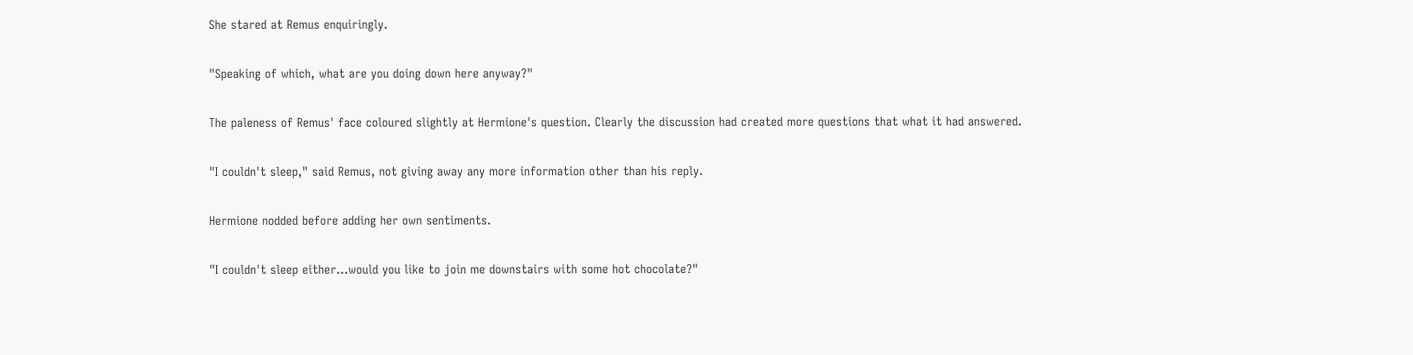She stared at Remus enquiringly.

"Speaking of which, what are you doing down here anyway?"

The paleness of Remus' face coloured slightly at Hermione's question. Clearly the discussion had created more questions that what it had answered.

"I couldn't sleep," said Remus, not giving away any more information other than his reply.

Hermione nodded before adding her own sentiments.

"I couldn't sleep either...would you like to join me downstairs with some hot chocolate?"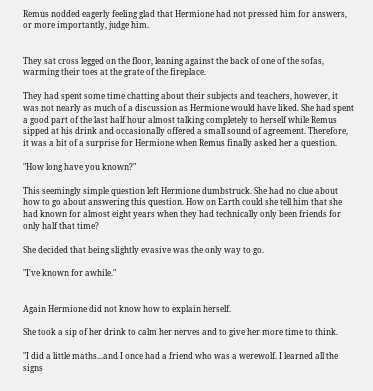Remus nodded eagerly feeling glad that Hermione had not pressed him for answers, or more importantly, judge him.


They sat cross legged on the floor, leaning against the back of one of the sofas, warming their toes at the grate of the fireplace.

They had spent some time chatting about their subjects and teachers, however, it was not nearly as much of a discussion as Hermione would have liked. She had spent a good part of the last half hour almost talking completely to herself while Remus sipped at his drink and occasionally offered a small sound of agreement. Therefore, it was a bit of a surprise for Hermione when Remus finally asked her a question.

"How long have you known?"

This seemingly simple question left Hermione dumbstruck. She had no clue about how to go about answering this question. How on Earth could she tell him that she had known for almost eight years when they had technically only been friends for only half that time?

She decided that being slightly evasive was the only way to go.

"I've known for awhile."


Again Hermione did not know how to explain herself.

She took a sip of her drink to calm her nerves and to give her more time to think.

"I did a little maths...and I once had a friend who was a werewolf. I learned all the signs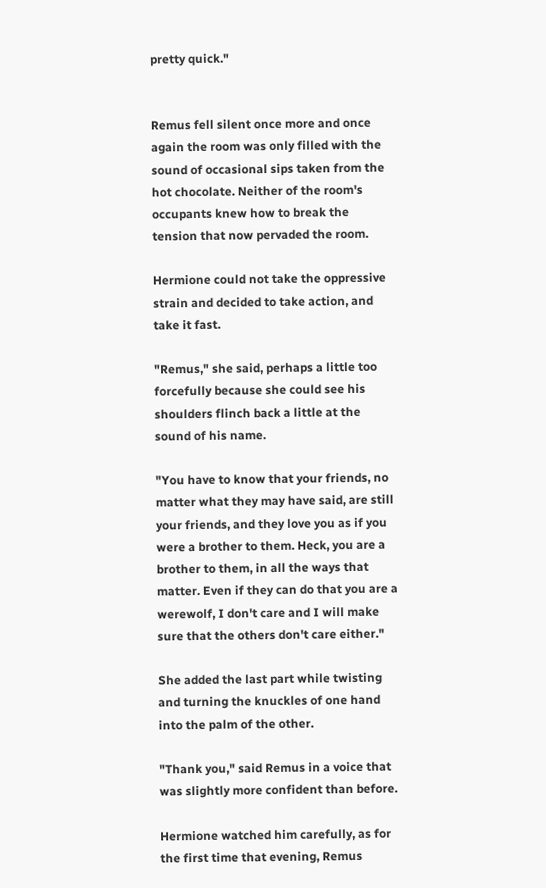pretty quick."


Remus fell silent once more and once again the room was only filled with the sound of occasional sips taken from the hot chocolate. Neither of the room's occupants knew how to break the tension that now pervaded the room.

Hermione could not take the oppressive strain and decided to take action, and take it fast.

"Remus," she said, perhaps a little too forcefully because she could see his shoulders flinch back a little at the sound of his name.

"You have to know that your friends, no matter what they may have said, are still your friends, and they love you as if you were a brother to them. Heck, you are a brother to them, in all the ways that matter. Even if they can do that you are a werewolf, I don't care and I will make sure that the others don't care either."

She added the last part while twisting and turning the knuckles of one hand into the palm of the other.

"Thank you," said Remus in a voice that was slightly more confident than before.

Hermione watched him carefully, as for the first time that evening, Remus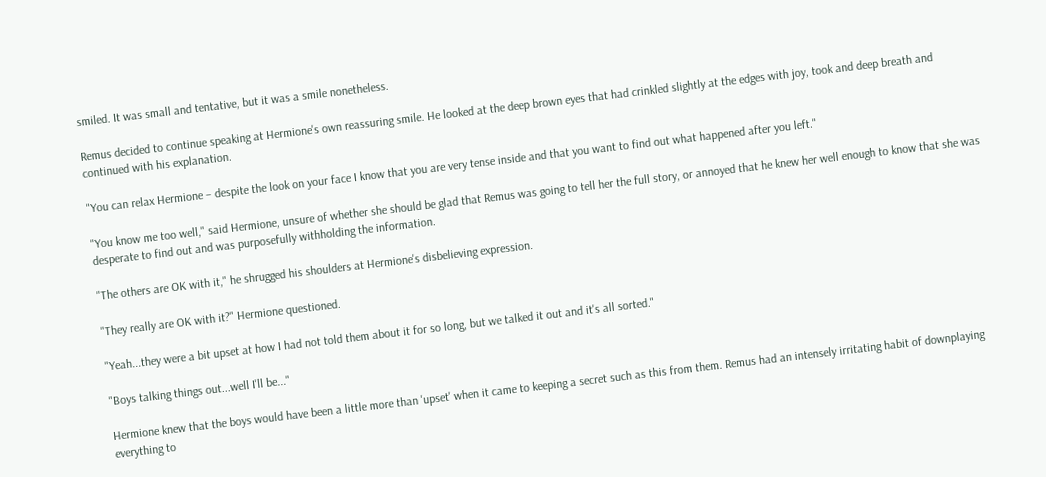smiled. It was small and tentative, but it was a smile nonetheless.

Remus decided to continue speaking at Hermione's own reassuring smile. He looked at the deep brown eyes that had crinkled slightly at the edges with joy, took and deep breath and continued with his explanation.

"You can relax Hermione – despite the look on your face I know that you are very tense inside and that you want to find out what happened after you left."

"You know me too well," said Hermione, unsure of whether she should be glad that Remus was going to tell her the full story, or annoyed that he knew her well enough to know that she was desperate to find out and was purposefully withholding the information.

"The others are OK with it," he shrugged his shoulders at Hermione's disbelieving expression.

"They really are OK with it?" Hermione questioned.

"Yeah...they were a bit upset at how I had not told them about it for so long, but we talked it out and it's all sorted."

"Boys talking things out...well I'll be..."

Hermione knew that the boys would have been a little more than 'upset' when it came to keeping a secret such as this from them. Remus had an intensely irritating habit of downplaying everything to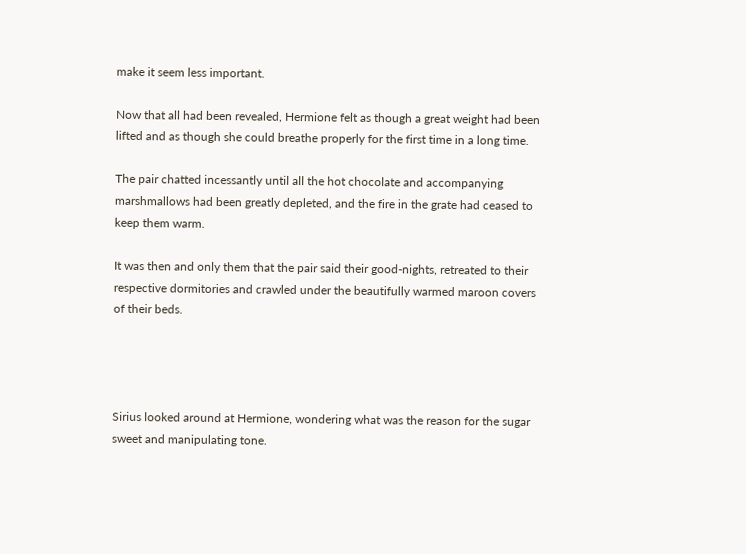make it seem less important.

Now that all had been revealed, Hermione felt as though a great weight had been lifted and as though she could breathe properly for the first time in a long time.

The pair chatted incessantly until all the hot chocolate and accompanying marshmallows had been greatly depleted, and the fire in the grate had ceased to keep them warm.

It was then and only them that the pair said their good-nights, retreated to their respective dormitories and crawled under the beautifully warmed maroon covers of their beds.




Sirius looked around at Hermione, wondering what was the reason for the sugar sweet and manipulating tone.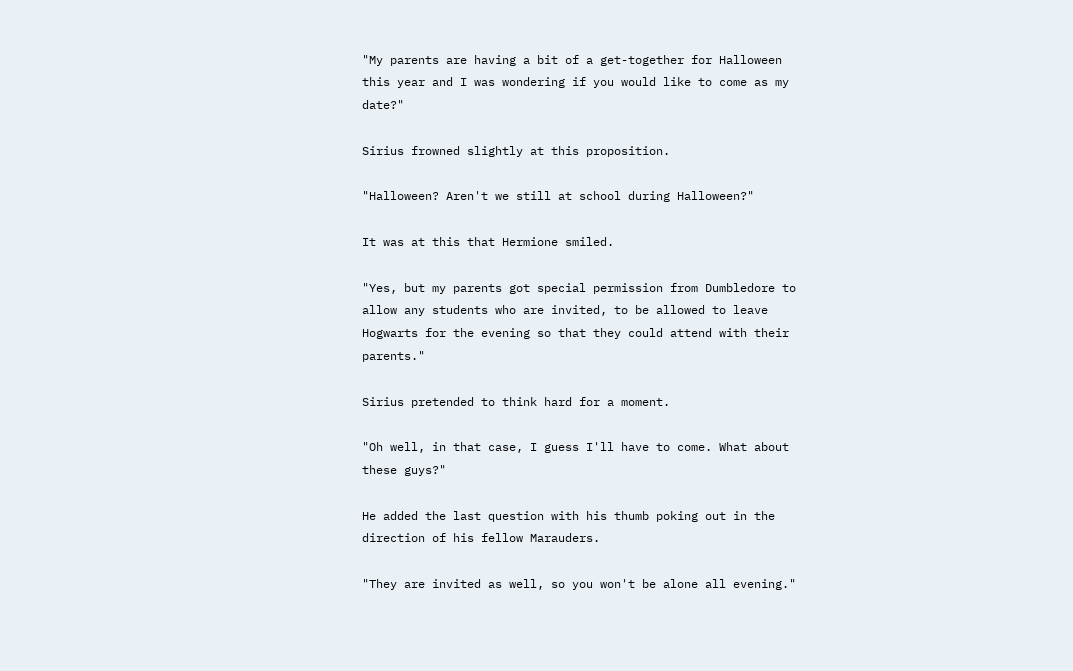"My parents are having a bit of a get-together for Halloween this year and I was wondering if you would like to come as my date?"

Sirius frowned slightly at this proposition.

"Halloween? Aren't we still at school during Halloween?"

It was at this that Hermione smiled.

"Yes, but my parents got special permission from Dumbledore to allow any students who are invited, to be allowed to leave Hogwarts for the evening so that they could attend with their parents."

Sirius pretended to think hard for a moment.

"Oh well, in that case, I guess I'll have to come. What about these guys?"

He added the last question with his thumb poking out in the direction of his fellow Marauders.

"They are invited as well, so you won't be alone all evening."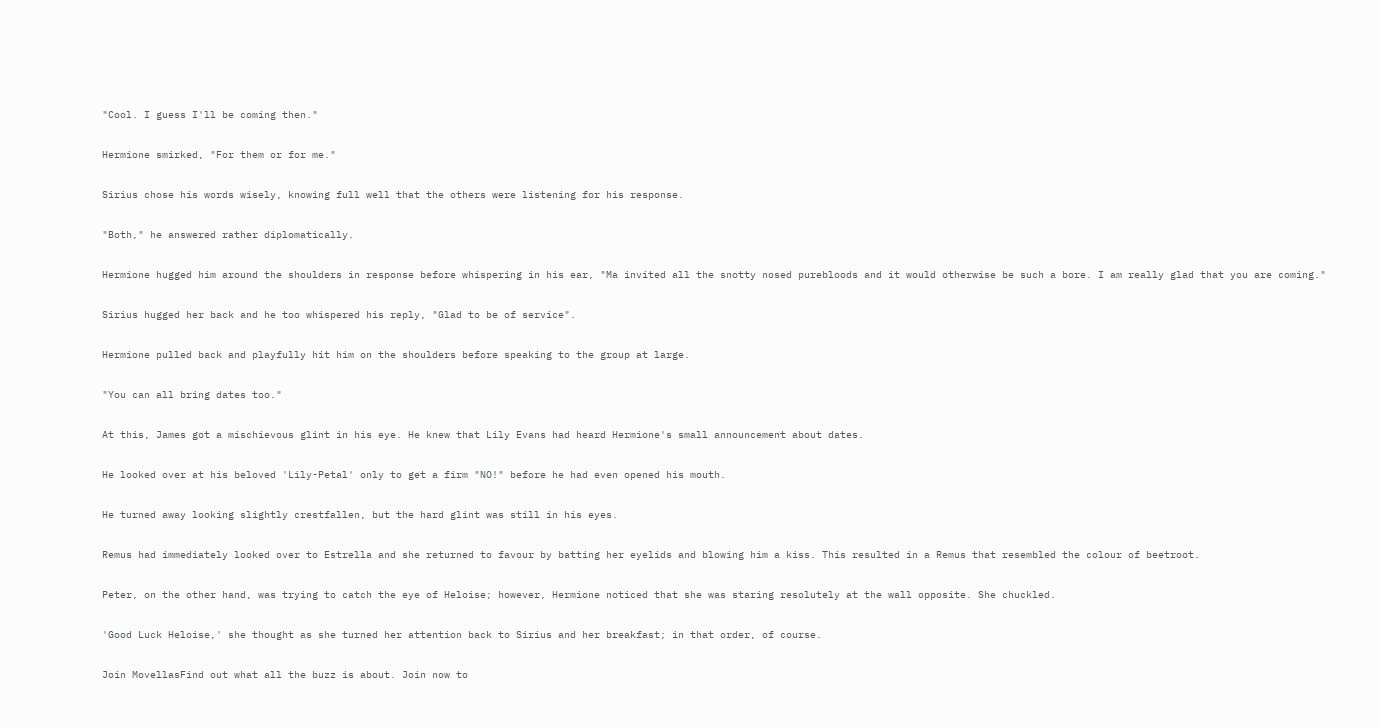"Cool. I guess I'll be coming then."

Hermione smirked, "For them or for me."

Sirius chose his words wisely, knowing full well that the others were listening for his response.

"Both," he answered rather diplomatically.

Hermione hugged him around the shoulders in response before whispering in his ear, "Ma invited all the snotty nosed purebloods and it would otherwise be such a bore. I am really glad that you are coming."

Sirius hugged her back and he too whispered his reply, "Glad to be of service".

Hermione pulled back and playfully hit him on the shoulders before speaking to the group at large.

"You can all bring dates too."

At this, James got a mischievous glint in his eye. He knew that Lily Evans had heard Hermione's small announcement about dates.

He looked over at his beloved 'Lily-Petal' only to get a firm "NO!" before he had even opened his mouth.

He turned away looking slightly crestfallen, but the hard glint was still in his eyes.

Remus had immediately looked over to Estrella and she returned to favour by batting her eyelids and blowing him a kiss. This resulted in a Remus that resembled the colour of beetroot.

Peter, on the other hand, was trying to catch the eye of Heloise; however, Hermione noticed that she was staring resolutely at the wall opposite. She chuckled.

'Good Luck Heloise,' she thought as she turned her attention back to Sirius and her breakfast; in that order, of course.

Join MovellasFind out what all the buzz is about. Join now to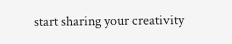start sharing your creativity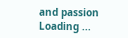and passion
Loading ...